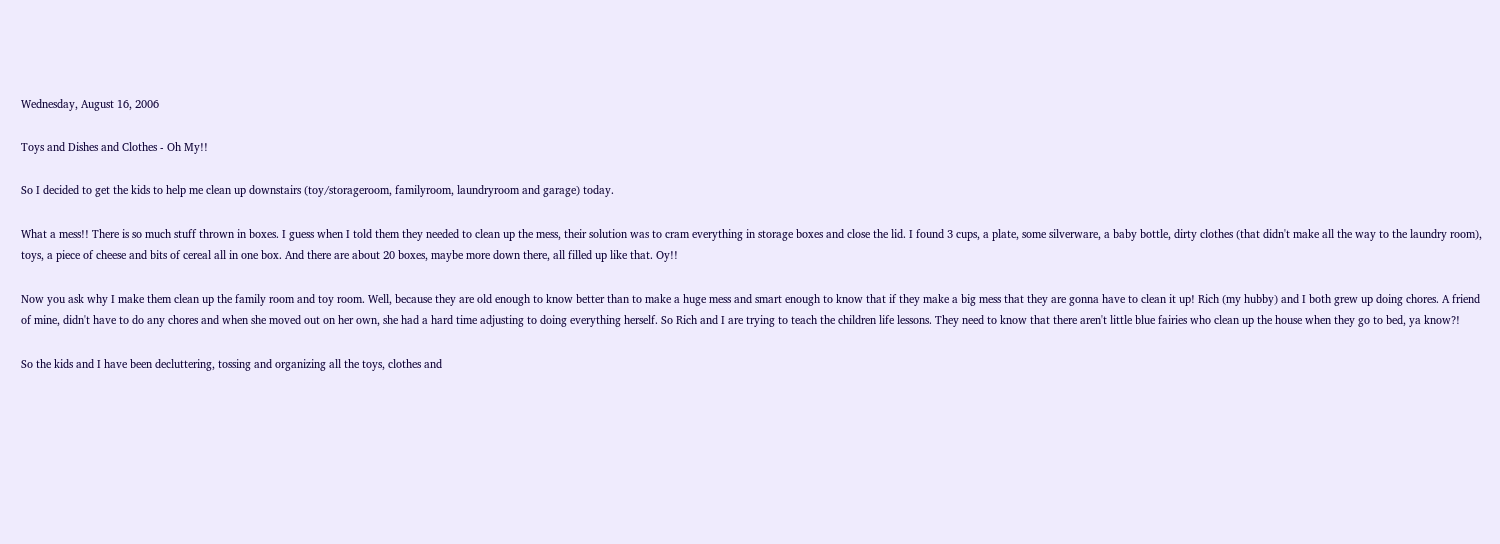Wednesday, August 16, 2006

Toys and Dishes and Clothes - Oh My!!

So I decided to get the kids to help me clean up downstairs (toy/storageroom, familyroom, laundryroom and garage) today.

What a mess!! There is so much stuff thrown in boxes. I guess when I told them they needed to clean up the mess, their solution was to cram everything in storage boxes and close the lid. I found 3 cups, a plate, some silverware, a baby bottle, dirty clothes (that didn't make all the way to the laundry room), toys, a piece of cheese and bits of cereal all in one box. And there are about 20 boxes, maybe more down there, all filled up like that. Oy!!

Now you ask why I make them clean up the family room and toy room. Well, because they are old enough to know better than to make a huge mess and smart enough to know that if they make a big mess that they are gonna have to clean it up! Rich (my hubby) and I both grew up doing chores. A friend of mine, didn't have to do any chores and when she moved out on her own, she had a hard time adjusting to doing everything herself. So Rich and I are trying to teach the children life lessons. They need to know that there aren't little blue fairies who clean up the house when they go to bed, ya know?!

So the kids and I have been decluttering, tossing and organizing all the toys, clothes and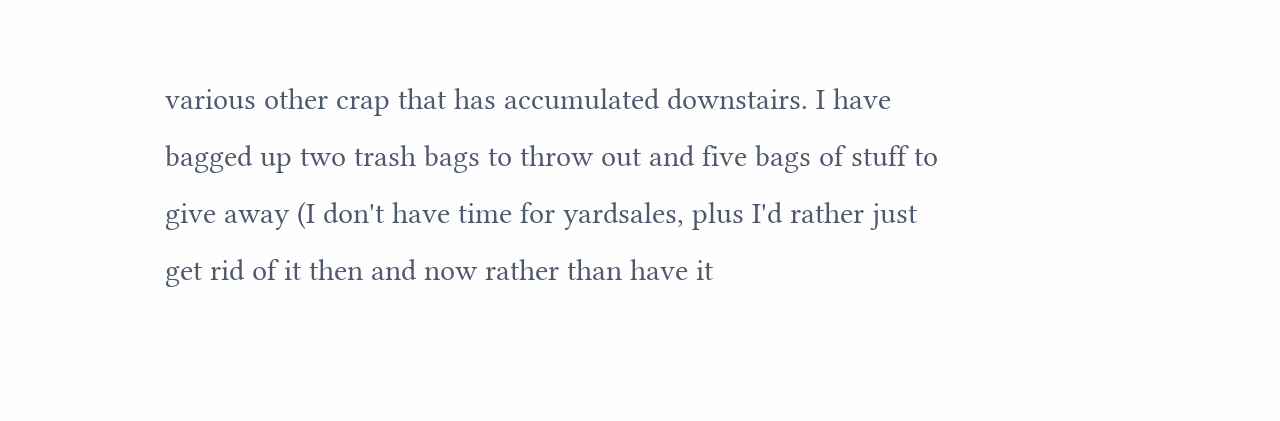various other crap that has accumulated downstairs. I have bagged up two trash bags to throw out and five bags of stuff to give away (I don't have time for yardsales, plus I'd rather just get rid of it then and now rather than have it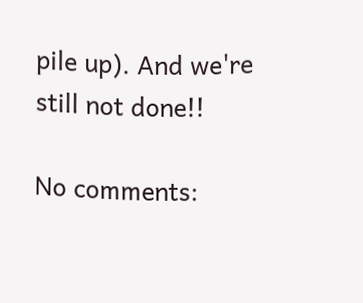pile up). And we're still not done!!

No comments: